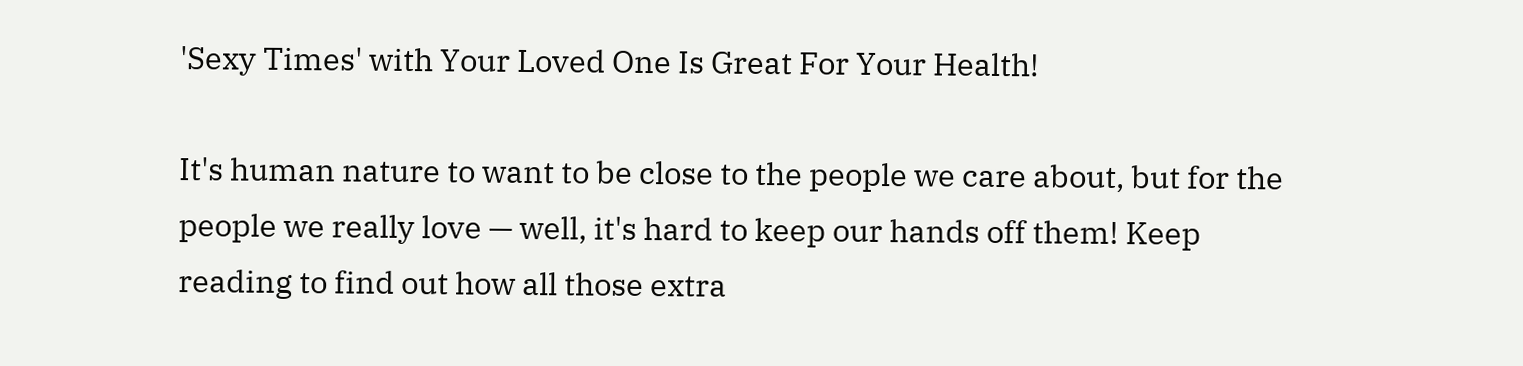'Sexy Times' with Your Loved One Is Great For Your Health!

It's human nature to want to be close to the people we care about, but for the people we really love — well, it's hard to keep our hands off them! Keep reading to find out how all those extra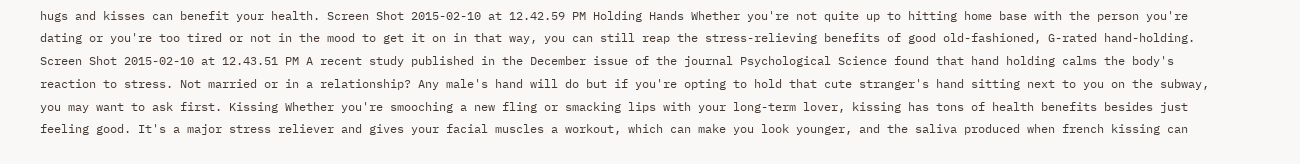hugs and kisses can benefit your health. Screen Shot 2015-02-10 at 12.42.59 PM Holding Hands Whether you're not quite up to hitting home base with the person you're dating or you're too tired or not in the mood to get it on in that way, you can still reap the stress-relieving benefits of good old-fashioned, G-rated hand-holding. Screen Shot 2015-02-10 at 12.43.51 PM A recent study published in the December issue of the journal Psychological Science found that hand holding calms the body's reaction to stress. Not married or in a relationship? Any male's hand will do but if you're opting to hold that cute stranger's hand sitting next to you on the subway, you may want to ask first. Kissing Whether you're smooching a new fling or smacking lips with your long-term lover, kissing has tons of health benefits besides just feeling good. It's a major stress reliever and gives your facial muscles a workout, which can make you look younger, and the saliva produced when french kissing can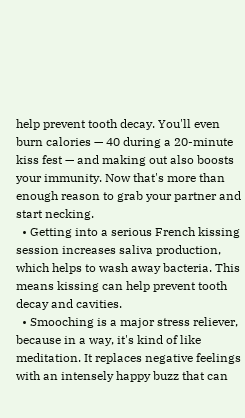help prevent tooth decay. You'll even burn calories — 40 during a 20-minute kiss fest — and making out also boosts your immunity. Now that's more than enough reason to grab your partner and start necking.
  • Getting into a serious French kissing session increases saliva production, which helps to wash away bacteria. This means kissing can help prevent tooth decay and cavities.
  • Smooching is a major stress reliever, because in a way, it's kind of like meditation. It replaces negative feelings with an intensely happy buzz that can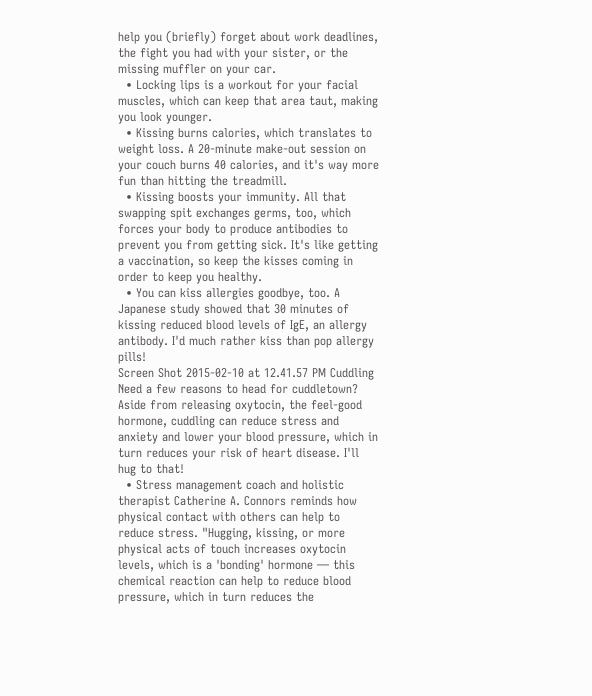help you (briefly) forget about work deadlines, the fight you had with your sister, or the missing muffler on your car.
  • Locking lips is a workout for your facial muscles, which can keep that area taut, making you look younger.
  • Kissing burns calories, which translates to weight loss. A 20-minute make-out session on your couch burns 40 calories, and it's way more fun than hitting the treadmill.
  • Kissing boosts your immunity. All that swapping spit exchanges germs, too, which forces your body to produce antibodies to prevent you from getting sick. It's like getting a vaccination, so keep the kisses coming in order to keep you healthy.
  • You can kiss allergies goodbye, too. A Japanese study showed that 30 minutes of kissing reduced blood levels of IgE, an allergy antibody. I'd much rather kiss than pop allergy pills!
Screen Shot 2015-02-10 at 12.41.57 PM Cuddling Need a few reasons to head for cuddletown? Aside from releasing oxytocin, the feel-good hormone, cuddling can reduce stress and anxiety and lower your blood pressure, which in turn reduces your risk of heart disease. I'll hug to that!
  • Stress management coach and holistic therapist Catherine A. Connors reminds how physical contact with others can help to reduce stress. "Hugging, kissing, or more physical acts of touch increases oxytocin levels, which is a 'bonding' hormone — this chemical reaction can help to reduce blood pressure, which in turn reduces the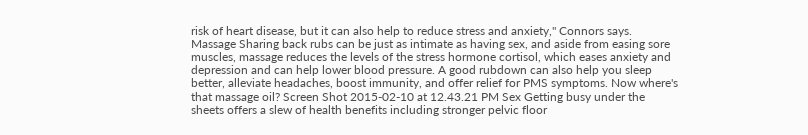risk of heart disease, but it can also help to reduce stress and anxiety," Connors says.
Massage Sharing back rubs can be just as intimate as having sex, and aside from easing sore muscles, massage reduces the levels of the stress hormone cortisol, which eases anxiety and depression and can help lower blood pressure. A good rubdown can also help you sleep better, alleviate headaches, boost immunity, and offer relief for PMS symptoms. Now where's that massage oil? Screen Shot 2015-02-10 at 12.43.21 PM Sex Getting busy under the sheets offers a slew of health benefits including stronger pelvic floor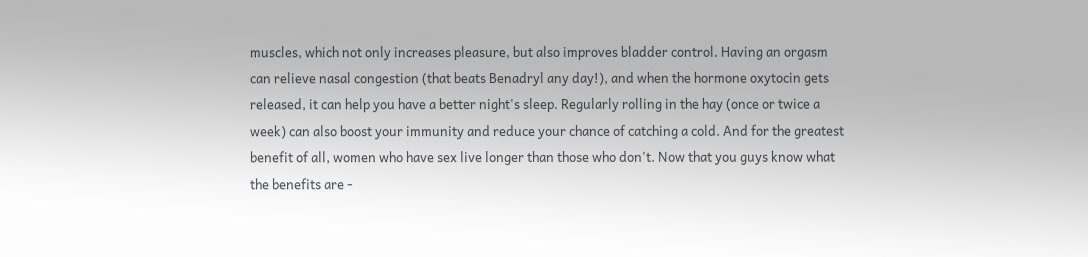muscles, which not only increases pleasure, but also improves bladder control. Having an orgasm can relieve nasal congestion (that beats Benadryl any day!), and when the hormone oxytocin gets released, it can help you have a better night's sleep. Regularly rolling in the hay (once or twice a week) can also boost your immunity and reduce your chance of catching a cold. And for the greatest benefit of all, women who have sex live longer than those who don't. Now that you guys know what the benefits are -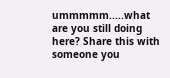ummmmm.....what are you still doing here? Share this with someone you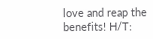love and reap the benefits! H/T: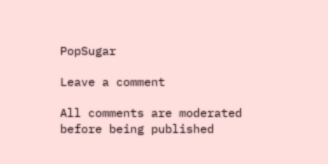PopSugar

Leave a comment

All comments are moderated before being published